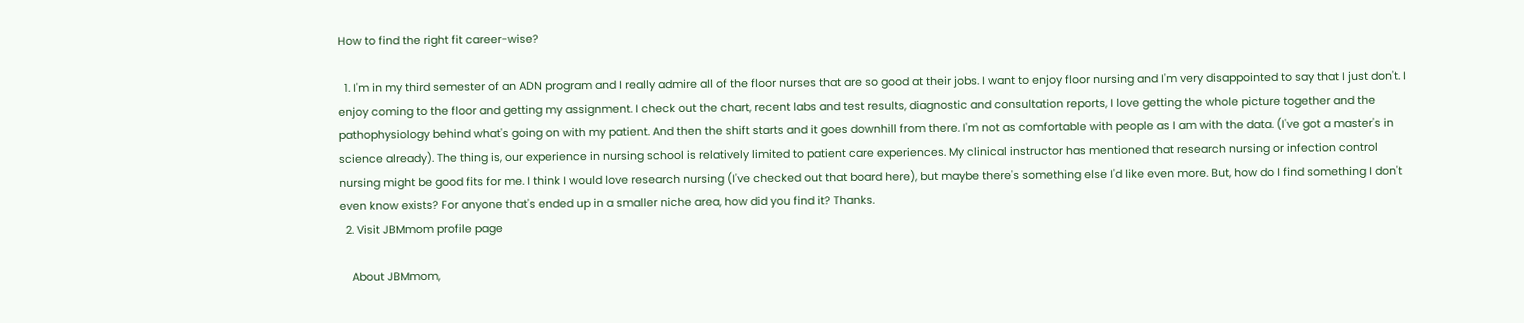How to find the right fit career-wise?

  1. I'm in my third semester of an ADN program and I really admire all of the floor nurses that are so good at their jobs. I want to enjoy floor nursing and I'm very disappointed to say that I just don't. I enjoy coming to the floor and getting my assignment. I check out the chart, recent labs and test results, diagnostic and consultation reports, I love getting the whole picture together and the pathophysiology behind what's going on with my patient. And then the shift starts and it goes downhill from there. I'm not as comfortable with people as I am with the data. (I've got a master's in science already). The thing is, our experience in nursing school is relatively limited to patient care experiences. My clinical instructor has mentioned that research nursing or infection control nursing might be good fits for me. I think I would love research nursing (I've checked out that board here), but maybe there's something else I'd like even more. But, how do I find something I don't even know exists? For anyone that's ended up in a smaller niche area, how did you find it? Thanks.
  2. Visit JBMmom profile page

    About JBMmom,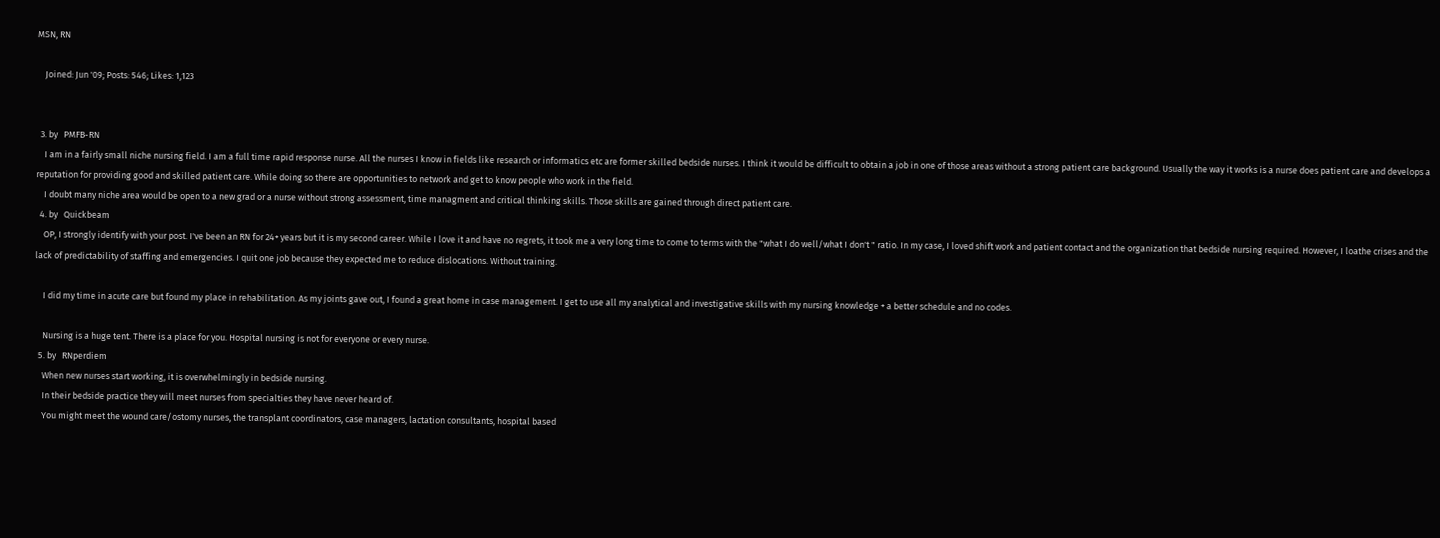MSN, RN

    Joined: Jun '09; Posts: 546; Likes: 1,123


  3. by   PMFB-RN
    I am in a fairly small niche nursing field. I am a full time rapid response nurse. All the nurses I know in fields like research or informatics etc are former skilled bedside nurses. I think it would be difficult to obtain a job in one of those areas without a strong patient care background. Usually the way it works is a nurse does patient care and develops a reputation for providing good and skilled patient care. While doing so there are opportunities to network and get to know people who work in the field.
    I doubt many niche area would be open to a new grad or a nurse without strong assessment, time managment and critical thinking skills. Those skills are gained through direct patient care.
  4. by   Quickbeam
    OP, I strongly identify with your post. I've been an RN for 24+ years but it is my second career. While I love it and have no regrets, it took me a very long time to come to terms with the "what I do well/what I don't " ratio. In my case, I loved shift work and patient contact and the organization that bedside nursing required. However, I loathe crises and the lack of predictability of staffing and emergencies. I quit one job because they expected me to reduce dislocations. Without training.

    I did my time in acute care but found my place in rehabilitation. As my joints gave out, I found a great home in case management. I get to use all my analytical and investigative skills with my nursing knowledge + a better schedule and no codes.

    Nursing is a huge tent. There is a place for you. Hospital nursing is not for everyone or every nurse.
  5. by   RNperdiem
    When new nurses start working, it is overwhelmingly in bedside nursing.
    In their bedside practice they will meet nurses from specialties they have never heard of.
    You might meet the wound care/ostomy nurses, the transplant coordinators, case managers, lactation consultants, hospital based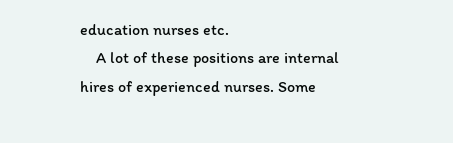education nurses etc.
    A lot of these positions are internal hires of experienced nurses. Some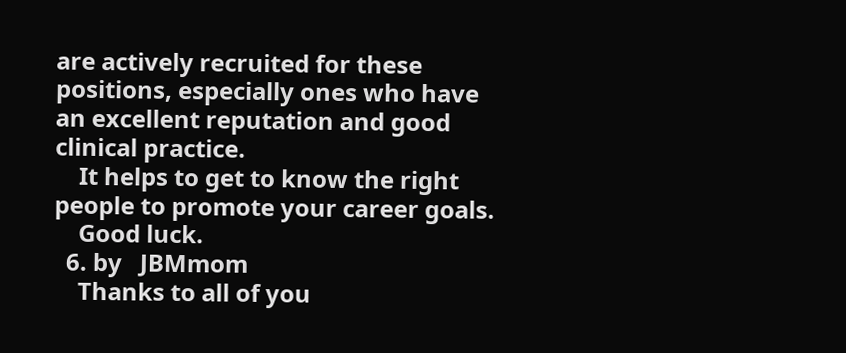are actively recruited for these positions, especially ones who have an excellent reputation and good clinical practice.
    It helps to get to know the right people to promote your career goals.
    Good luck.
  6. by   JBMmom
    Thanks to all of you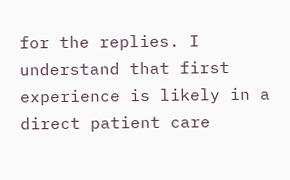for the replies. I understand that first experience is likely in a direct patient care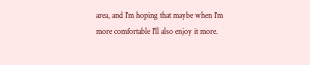area, and I'm hoping that maybe when I'm more comfortable I'll also enjoy it more.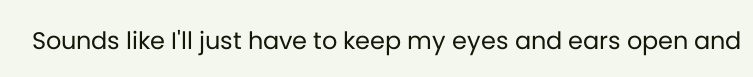Sounds like I'll just have to keep my eyes and ears open and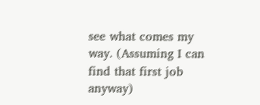see what comes my way. (Assuming I can find that first job anyway)